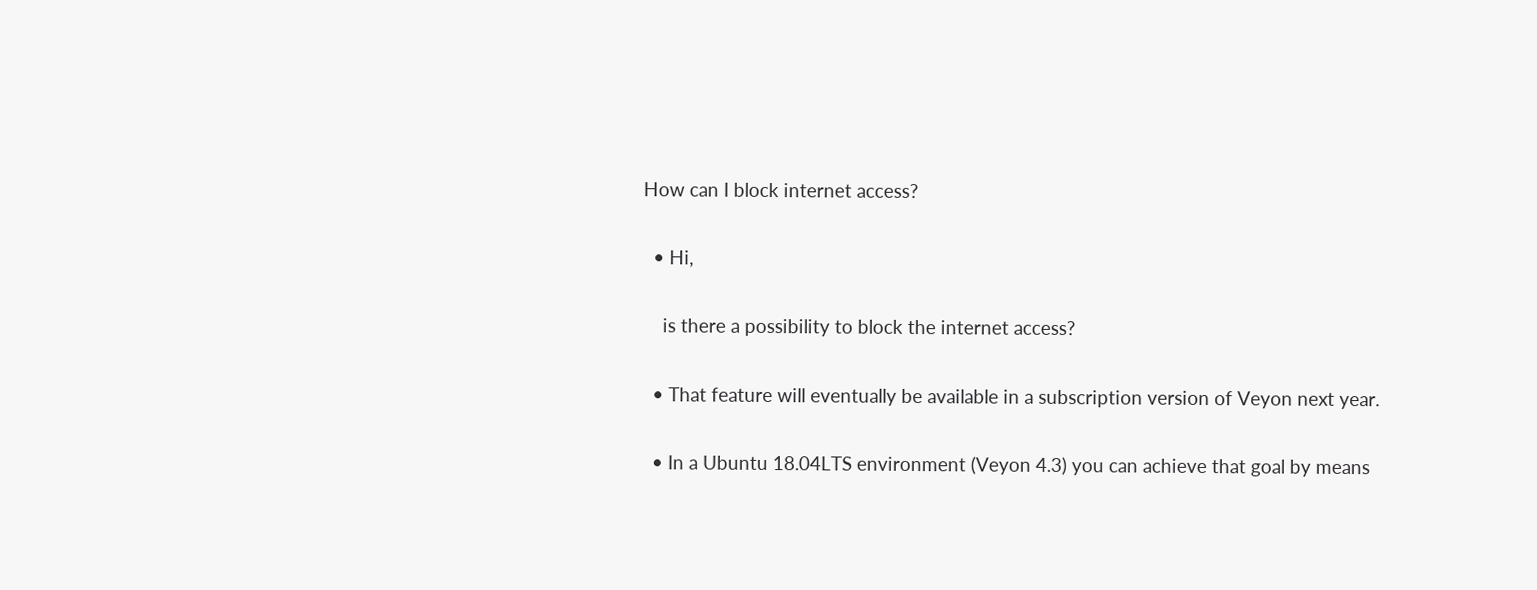How can I block internet access?

  • Hi,

    is there a possibility to block the internet access?

  • That feature will eventually be available in a subscription version of Veyon next year.

  • In a Ubuntu 18.04LTS environment (Veyon 4.3) you can achieve that goal by means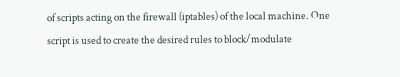of scripts acting on the firewall (iptables) of the local machine. One script is used to create the desired rules to block/modulate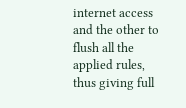internet access and the other to flush all the applied rules, thus giving full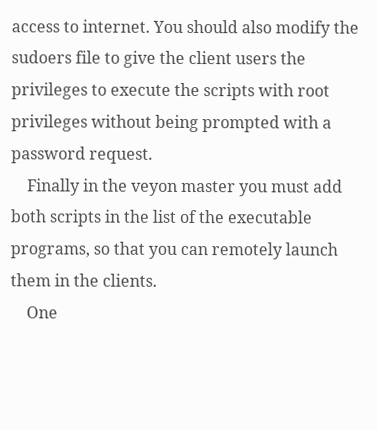access to internet. You should also modify the sudoers file to give the client users the privileges to execute the scripts with root privileges without being prompted with a password request.
    Finally in the veyon master you must add both scripts in the list of the executable programs, so that you can remotely launch them in the clients.
    One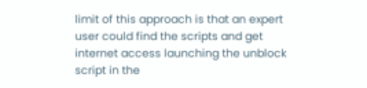limit of this approach is that an expert user could find the scripts and get internet access launching the unblock script in the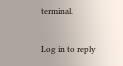terminal.

Log in to reply